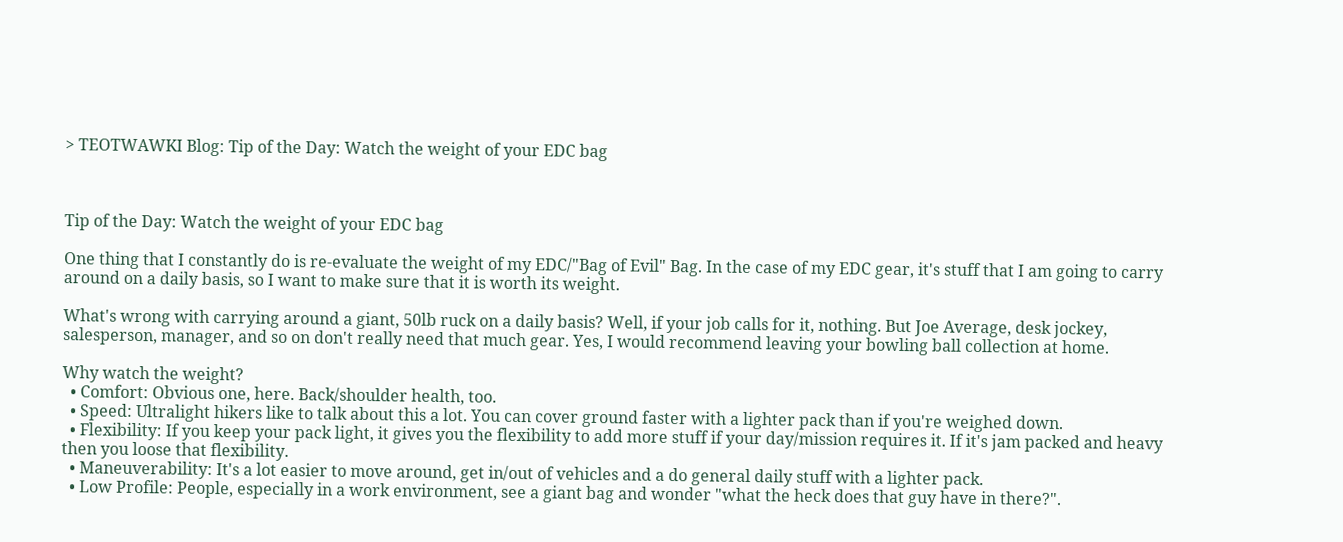> TEOTWAWKI Blog: Tip of the Day: Watch the weight of your EDC bag



Tip of the Day: Watch the weight of your EDC bag

One thing that I constantly do is re-evaluate the weight of my EDC/"Bag of Evil" Bag. In the case of my EDC gear, it's stuff that I am going to carry around on a daily basis, so I want to make sure that it is worth its weight.

What's wrong with carrying around a giant, 50lb ruck on a daily basis? Well, if your job calls for it, nothing. But Joe Average, desk jockey, salesperson, manager, and so on don't really need that much gear. Yes, I would recommend leaving your bowling ball collection at home.

Why watch the weight?
  • Comfort: Obvious one, here. Back/shoulder health, too.
  • Speed: Ultralight hikers like to talk about this a lot. You can cover ground faster with a lighter pack than if you're weighed down.
  • Flexibility: If you keep your pack light, it gives you the flexibility to add more stuff if your day/mission requires it. If it's jam packed and heavy then you loose that flexibility.
  • Maneuverability: It's a lot easier to move around, get in/out of vehicles and a do general daily stuff with a lighter pack.
  • Low Profile: People, especially in a work environment, see a giant bag and wonder "what the heck does that guy have in there?".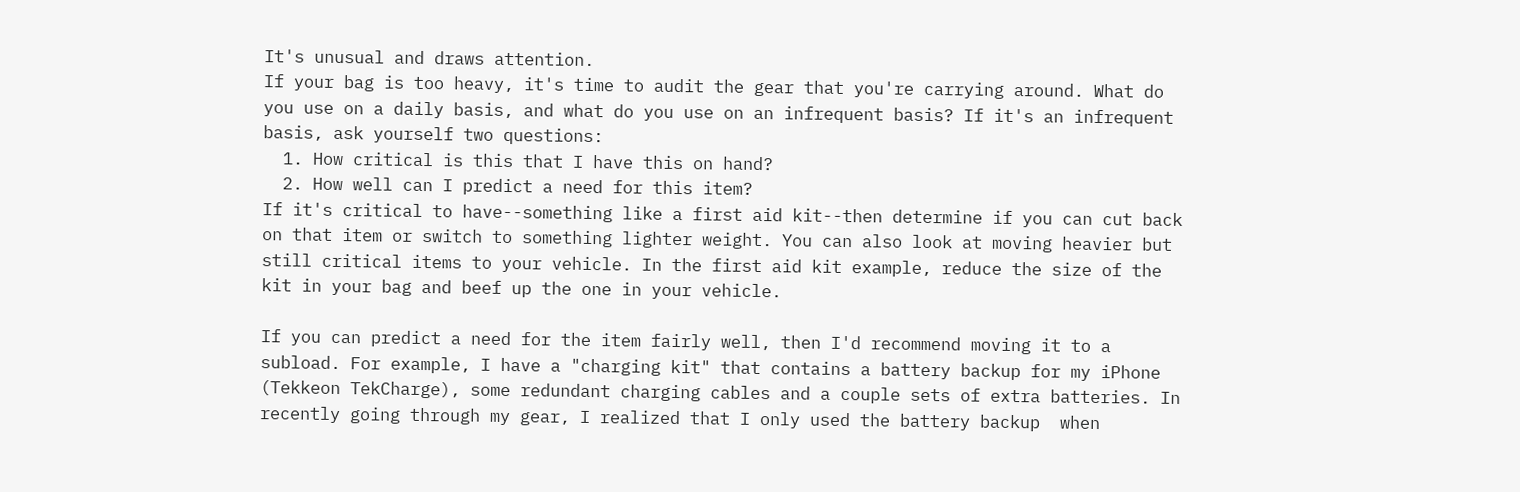It's unusual and draws attention.
If your bag is too heavy, it's time to audit the gear that you're carrying around. What do you use on a daily basis, and what do you use on an infrequent basis? If it's an infrequent basis, ask yourself two questions:
  1. How critical is this that I have this on hand?
  2. How well can I predict a need for this item?
If it's critical to have--something like a first aid kit--then determine if you can cut back on that item or switch to something lighter weight. You can also look at moving heavier but still critical items to your vehicle. In the first aid kit example, reduce the size of the kit in your bag and beef up the one in your vehicle.

If you can predict a need for the item fairly well, then I'd recommend moving it to a subload. For example, I have a "charging kit" that contains a battery backup for my iPhone (Tekkeon TekCharge), some redundant charging cables and a couple sets of extra batteries. In recently going through my gear, I realized that I only used the battery backup  when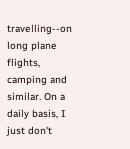travelling--on long plane flights, camping and similar. On a daily basis, I just don't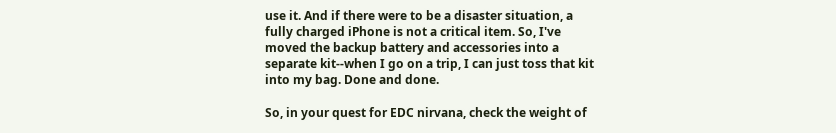use it. And if there were to be a disaster situation, a fully charged iPhone is not a critical item. So, I've moved the backup battery and accessories into a separate kit--when I go on a trip, I can just toss that kit into my bag. Done and done.

So, in your quest for EDC nirvana, check the weight of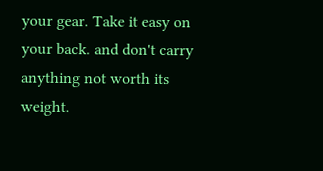your gear. Take it easy on your back. and don't carry anything not worth its weight.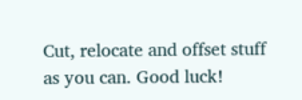Cut, relocate and offset stuff as you can. Good luck!